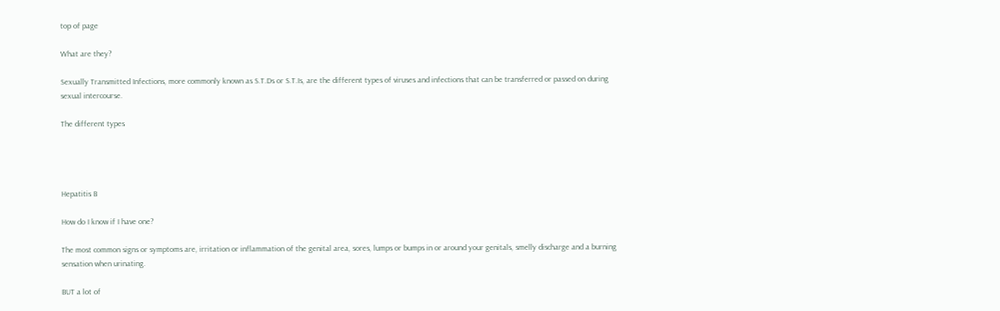top of page

What are they?

Sexually Transmitted Infections, more commonly known as S.T.Ds or S.T.Is, are the different types of viruses and infections that can be transferred or passed on during sexual intercourse.

The different types




Hepatitis B

How do I know if I have one?

The most common signs or symptoms are, irritation or inflammation of the genital area, sores, lumps or bumps in or around your genitals, smelly discharge and a burning sensation when urinating.

BUT a lot of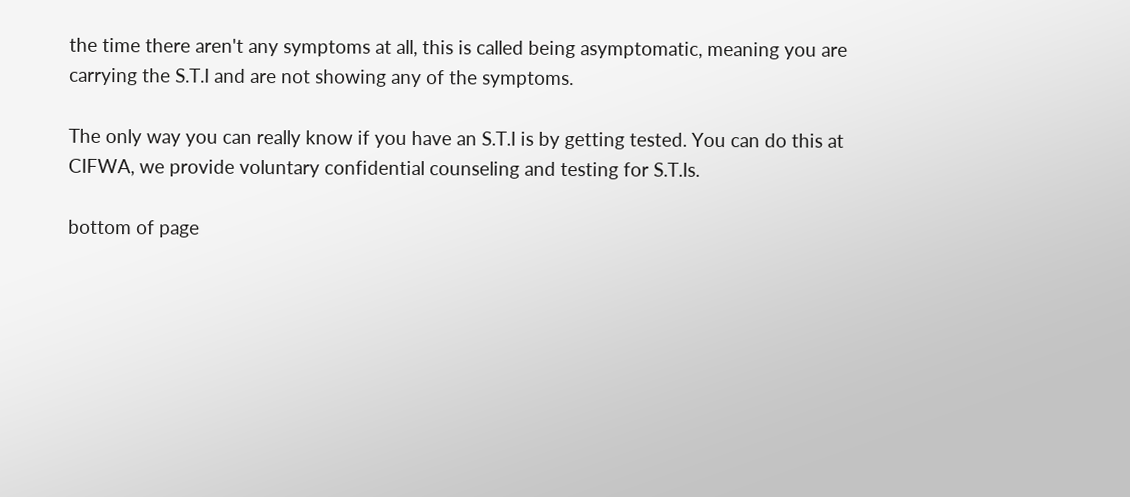the time there aren't any symptoms at all, this is called being asymptomatic, meaning you are carrying the S.T.I and are not showing any of the symptoms.

The only way you can really know if you have an S.T.I is by getting tested. You can do this at CIFWA, we provide voluntary confidential counseling and testing for S.T.Is.

bottom of page